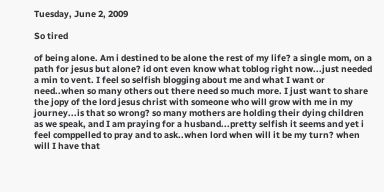Tuesday, June 2, 2009

So tired

of being alone. Am i destined to be alone the rest of my life? a single mom, on a path for jesus but alone? id ont even know what toblog right now...just needed a min to vent. I feel so selfish blogging about me and what I want or need..when so many others out there need so much more. I just want to share the jopy of the lord jesus christ with someone who will grow with me in my journey...is that so wrong? so many mothers are holding their dying children as we speak, and I am praying for a husband...pretty selfish it seems and yet i feel comppelled to pray and to ask..when lord when will it be my turn? when will I have that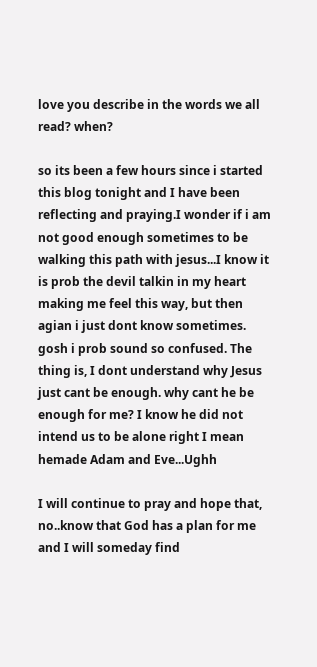love you describe in the words we all read? when?

so its been a few hours since i started this blog tonight and I have been reflecting and praying.I wonder if i am not good enough sometimes to be walking this path with jesus...I know it is prob the devil talkin in my heart making me feel this way, but then agian i just dont know sometimes. gosh i prob sound so confused. The thing is, I dont understand why Jesus just cant be enough. why cant he be enough for me? I know he did not intend us to be alone right I mean hemade Adam and Eve...Ughh

I will continue to pray and hope that, no..know that God has a plan for me and I will someday find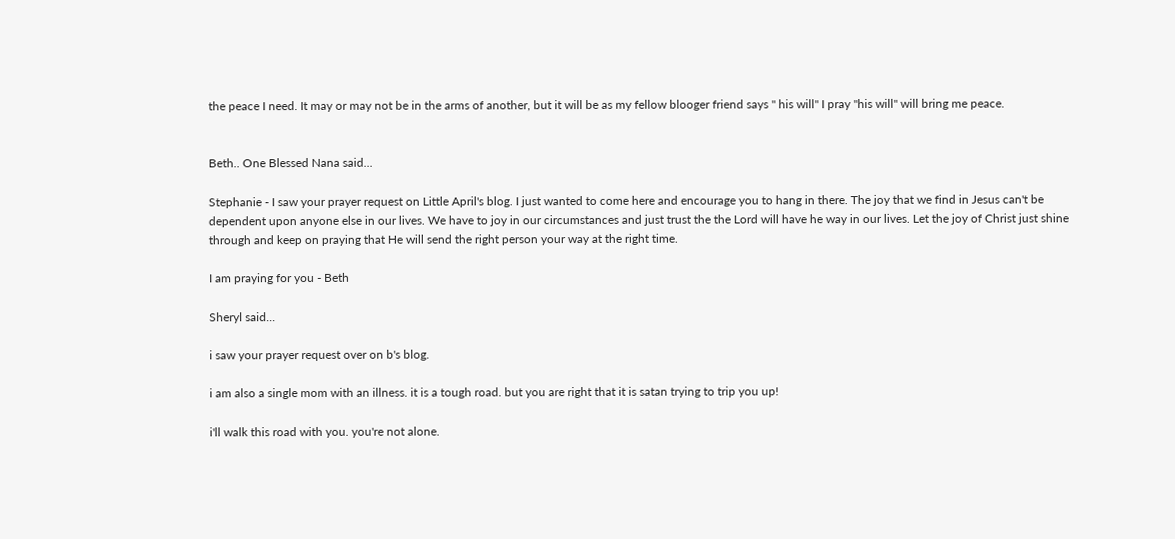the peace I need. It may or may not be in the arms of another, but it will be as my fellow blooger friend says " his will" I pray "his will" will bring me peace.


Beth.. One Blessed Nana said...

Stephanie - I saw your prayer request on Little April's blog. I just wanted to come here and encourage you to hang in there. The joy that we find in Jesus can't be dependent upon anyone else in our lives. We have to joy in our circumstances and just trust the the Lord will have he way in our lives. Let the joy of Christ just shine through and keep on praying that He will send the right person your way at the right time.

I am praying for you - Beth

Sheryl said...

i saw your prayer request over on b's blog.

i am also a single mom with an illness. it is a tough road. but you are right that it is satan trying to trip you up!

i'll walk this road with you. you're not alone.